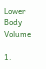Lower Body Volume

1.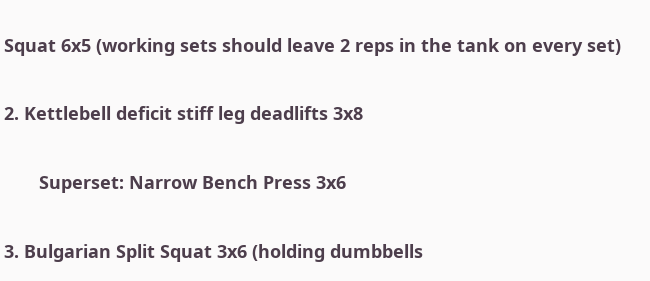Squat 6x5 (working sets should leave 2 reps in the tank on every set)

2. Kettlebell deficit stiff leg deadlifts 3x8

       Superset: Narrow Bench Press 3x6

3. Bulgarian Split Squat 3x6 (holding dumbbells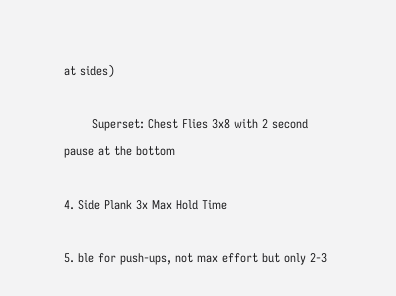at sides)

       Superset: Chest Flies 3x8 with 2 second pause at the bottom

4. Side Plank 3x Max Hold Time

5. ble for push-ups, not max effort but only 2-3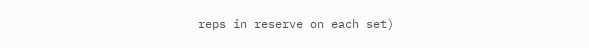reps in reserve on each set)